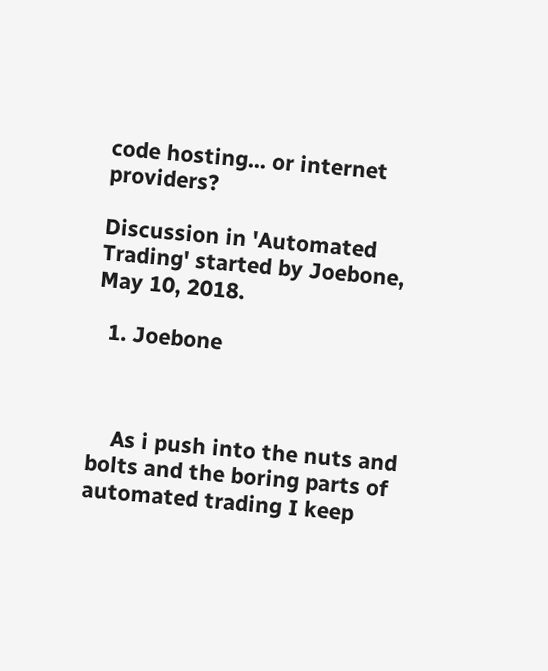code hosting... or internet providers?

Discussion in 'Automated Trading' started by Joebone, May 10, 2018.

  1. Joebone



    As i push into the nuts and bolts and the boring parts of automated trading I keep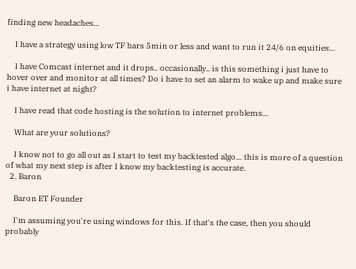finding new headaches...

    I have a strategy using low TF bars 5min or less and want to run it 24/6 on equities...

    I have Comcast internet and it drops.. occasionally.. is this something i just have to hover over and monitor at all times? Do i have to set an alarm to wake up and make sure i have internet at night?

    I have read that code hosting is the solution to internet problems...

    What are your solutions?

    I know not to go all out as I start to test my backtested algo... this is more of a question of what my next step is after I know my backtesting is accurate.
  2. Baron

    Baron ET Founder

    I'm assuming you're using windows for this. If that's the case, then you should probably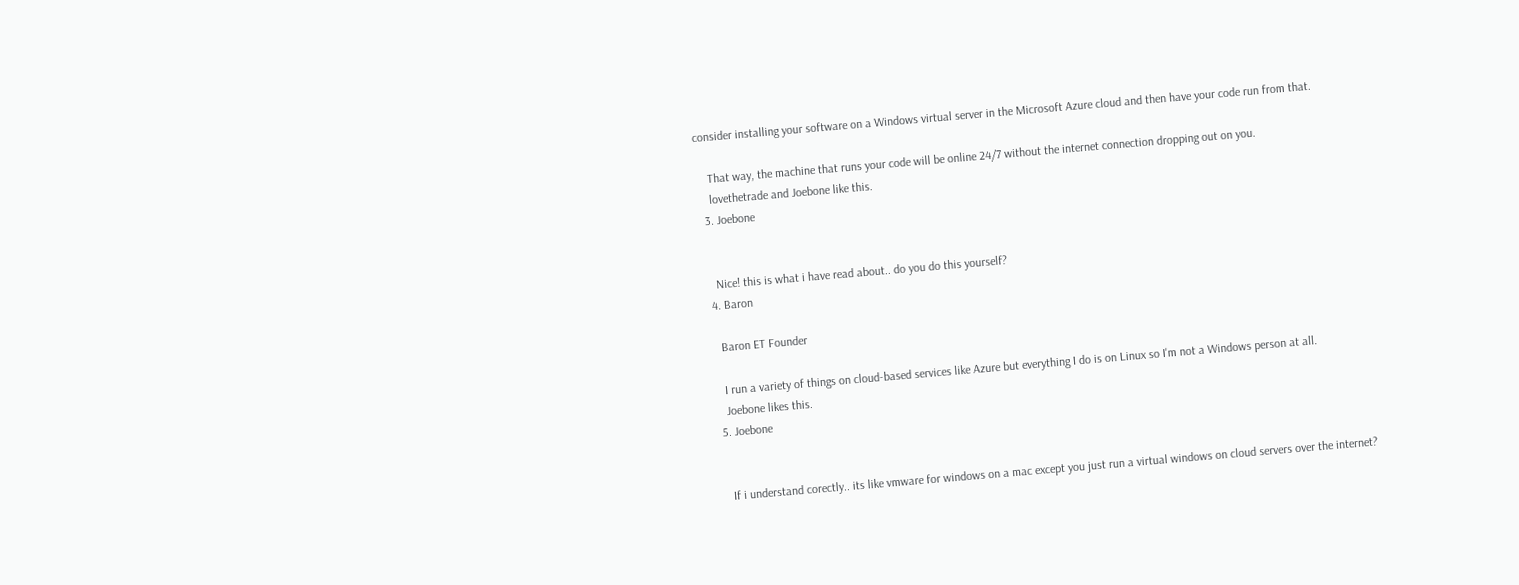consider installing your software on a Windows virtual server in the Microsoft Azure cloud and then have your code run from that.

    That way, the machine that runs your code will be online 24/7 without the internet connection dropping out on you.
    lovethetrade and Joebone like this.
  3. Joebone


    Nice! this is what i have read about.. do you do this yourself?
  4. Baron

    Baron ET Founder

    I run a variety of things on cloud-based services like Azure but everything I do is on Linux so I'm not a Windows person at all.
    Joebone likes this.
  5. Joebone


    If i understand corectly.. its like vmware for windows on a mac except you just run a virtual windows on cloud servers over the internet?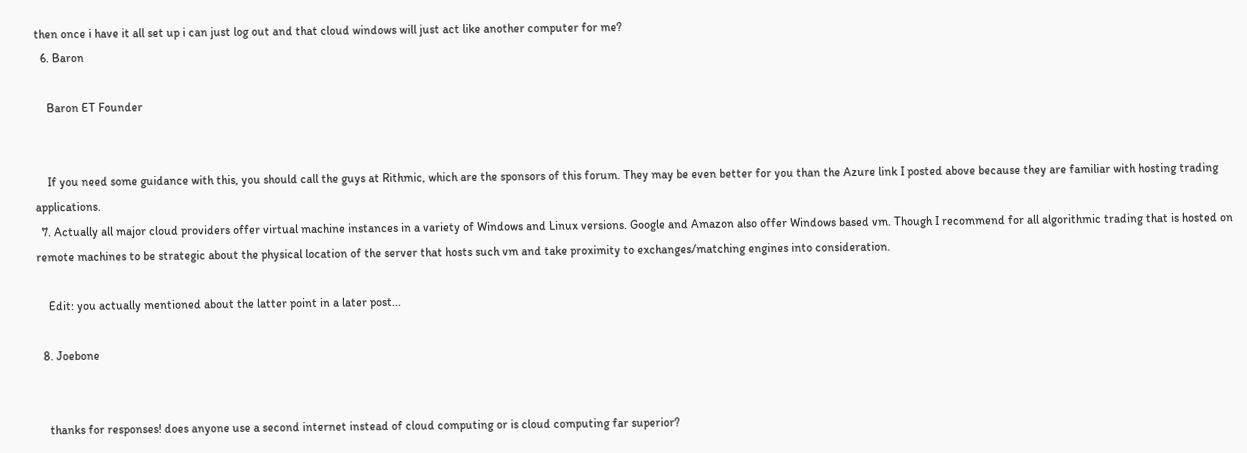then once i have it all set up i can just log out and that cloud windows will just act like another computer for me?
  6. Baron

    Baron ET Founder


    If you need some guidance with this, you should call the guys at Rithmic, which are the sponsors of this forum. They may be even better for you than the Azure link I posted above because they are familiar with hosting trading applications.
  7. Actually all major cloud providers offer virtual machine instances in a variety of Windows and Linux versions. Google and Amazon also offer Windows based vm. Though I recommend for all algorithmic trading that is hosted on remote machines to be strategic about the physical location of the server that hosts such vm and take proximity to exchanges/matching engines into consideration.

    Edit: you actually mentioned about the latter point in a later post...

  8. Joebone


    thanks for responses! does anyone use a second internet instead of cloud computing or is cloud computing far superior?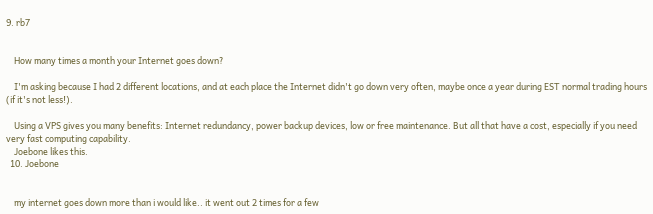9. rb7


    How many times a month your Internet goes down?

    I'm asking because I had 2 different locations, and at each place the Internet didn't go down very often, maybe once a year during EST normal trading hours (if it's not less!).

    Using a VPS gives you many benefits: Internet redundancy, power backup devices, low or free maintenance. But all that have a cost, especially if you need very fast computing capability.
    Joebone likes this.
  10. Joebone


    my internet goes down more than i would like.. it went out 2 times for a few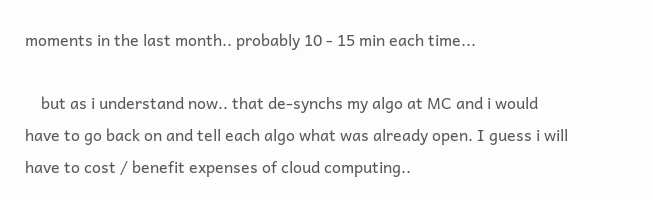moments in the last month.. probably 10 - 15 min each time...

    but as i understand now.. that de-synchs my algo at MC and i would have to go back on and tell each algo what was already open. I guess i will have to cost / benefit expenses of cloud computing..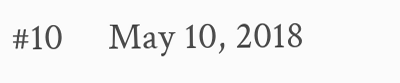#10     May 10, 2018